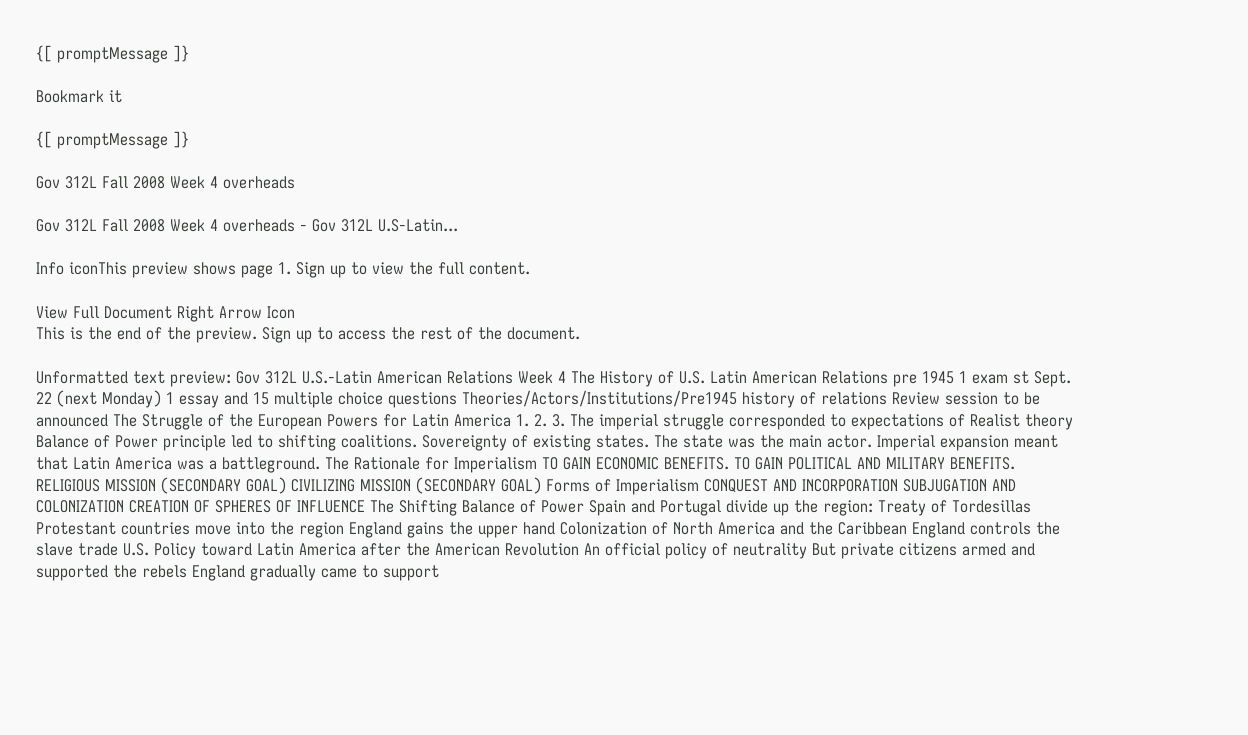{[ promptMessage ]}

Bookmark it

{[ promptMessage ]}

Gov 312L Fall 2008 Week 4 overheads

Gov 312L Fall 2008 Week 4 overheads - Gov 312L U.S-Latin...

Info iconThis preview shows page 1. Sign up to view the full content.

View Full Document Right Arrow Icon
This is the end of the preview. Sign up to access the rest of the document.

Unformatted text preview: Gov 312L U.S.-Latin American Relations Week 4 The History of U.S. Latin American Relations pre 1945 1 exam st Sept. 22 (next Monday) 1 essay and 15 multiple choice questions Theories/Actors/Institutions/Pre1945 history of relations Review session to be announced The Struggle of the European Powers for Latin America 1. 2. 3. The imperial struggle corresponded to expectations of Realist theory Balance of Power principle led to shifting coalitions. Sovereignty of existing states. The state was the main actor. Imperial expansion meant that Latin America was a battleground. The Rationale for Imperialism TO GAIN ECONOMIC BENEFITS. TO GAIN POLITICAL AND MILITARY BENEFITS. RELIGIOUS MISSION (SECONDARY GOAL) CIVILIZING MISSION (SECONDARY GOAL) Forms of Imperialism CONQUEST AND INCORPORATION SUBJUGATION AND COLONIZATION CREATION OF SPHERES OF INFLUENCE The Shifting Balance of Power Spain and Portugal divide up the region: Treaty of Tordesillas Protestant countries move into the region England gains the upper hand Colonization of North America and the Caribbean England controls the slave trade U.S. Policy toward Latin America after the American Revolution An official policy of neutrality But private citizens armed and supported the rebels England gradually came to support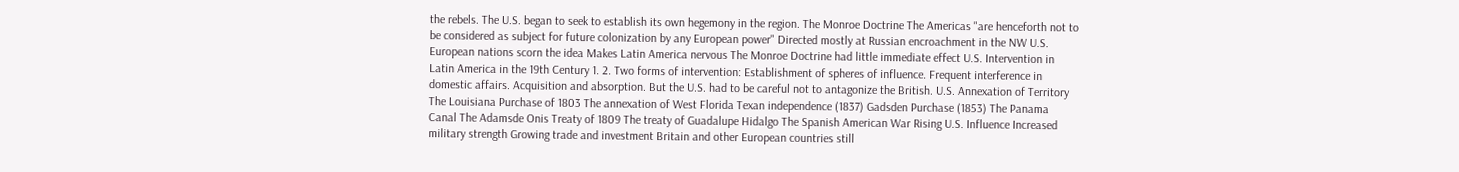the rebels. The U.S. began to seek to establish its own hegemony in the region. The Monroe Doctrine The Americas "are henceforth not to be considered as subject for future colonization by any European power" Directed mostly at Russian encroachment in the NW U.S. European nations scorn the idea Makes Latin America nervous The Monroe Doctrine had little immediate effect U.S. Intervention in Latin America in the 19th Century 1. 2. Two forms of intervention: Establishment of spheres of influence. Frequent interference in domestic affairs. Acquisition and absorption. But the U.S. had to be careful not to antagonize the British. U.S. Annexation of Territory The Louisiana Purchase of 1803 The annexation of West Florida Texan independence (1837) Gadsden Purchase (1853) The Panama Canal The Adamsde Onis Treaty of 1809 The treaty of Guadalupe Hidalgo The Spanish American War Rising U.S. Influence Increased military strength Growing trade and investment Britain and other European countries still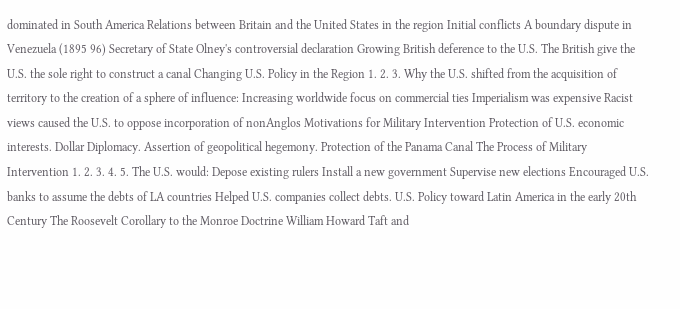dominated in South America Relations between Britain and the United States in the region Initial conflicts A boundary dispute in Venezuela (1895 96) Secretary of State Olney's controversial declaration Growing British deference to the U.S. The British give the U.S. the sole right to construct a canal Changing U.S. Policy in the Region 1. 2. 3. Why the U.S. shifted from the acquisition of territory to the creation of a sphere of influence: Increasing worldwide focus on commercial ties Imperialism was expensive Racist views caused the U.S. to oppose incorporation of nonAnglos Motivations for Military Intervention Protection of U.S. economic interests. Dollar Diplomacy. Assertion of geopolitical hegemony. Protection of the Panama Canal The Process of Military Intervention 1. 2. 3. 4. 5. The U.S. would: Depose existing rulers Install a new government Supervise new elections Encouraged U.S. banks to assume the debts of LA countries Helped U.S. companies collect debts. U.S. Policy toward Latin America in the early 20th Century The Roosevelt Corollary to the Monroe Doctrine William Howard Taft and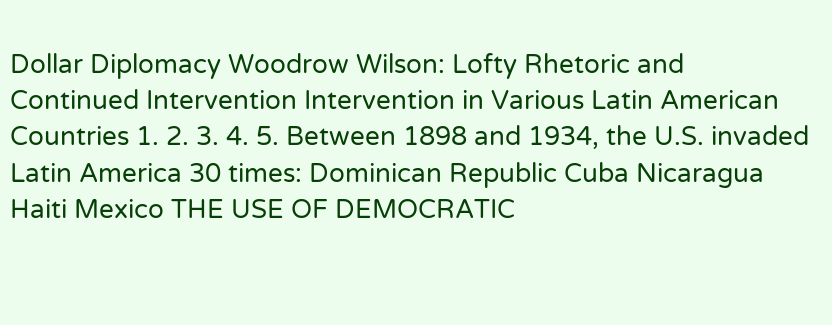Dollar Diplomacy Woodrow Wilson: Lofty Rhetoric and Continued Intervention Intervention in Various Latin American Countries 1. 2. 3. 4. 5. Between 1898 and 1934, the U.S. invaded Latin America 30 times: Dominican Republic Cuba Nicaragua Haiti Mexico THE USE OF DEMOCRATIC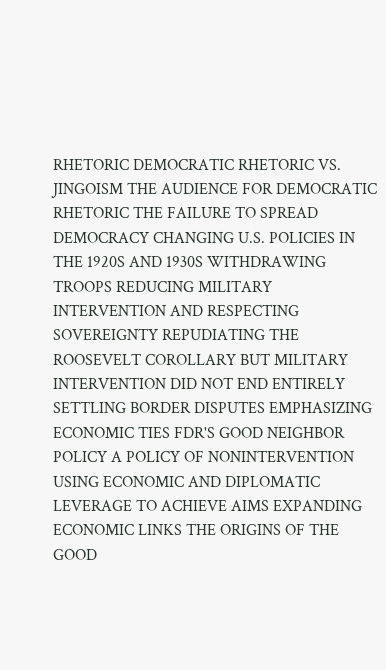RHETORIC DEMOCRATIC RHETORIC VS. JINGOISM THE AUDIENCE FOR DEMOCRATIC RHETORIC THE FAILURE TO SPREAD DEMOCRACY CHANGING U.S. POLICIES IN THE 1920S AND 1930S WITHDRAWING TROOPS REDUCING MILITARY INTERVENTION AND RESPECTING SOVEREIGNTY REPUDIATING THE ROOSEVELT COROLLARY BUT MILITARY INTERVENTION DID NOT END ENTIRELY SETTLING BORDER DISPUTES EMPHASIZING ECONOMIC TIES FDR'S GOOD NEIGHBOR POLICY A POLICY OF NONINTERVENTION USING ECONOMIC AND DIPLOMATIC LEVERAGE TO ACHIEVE AIMS EXPANDING ECONOMIC LINKS THE ORIGINS OF THE GOOD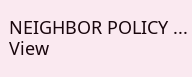NEIGHBOR POLICY ...
View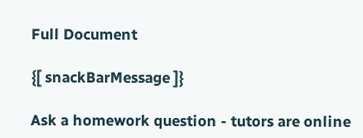Full Document

{[ snackBarMessage ]}

Ask a homework question - tutors are online